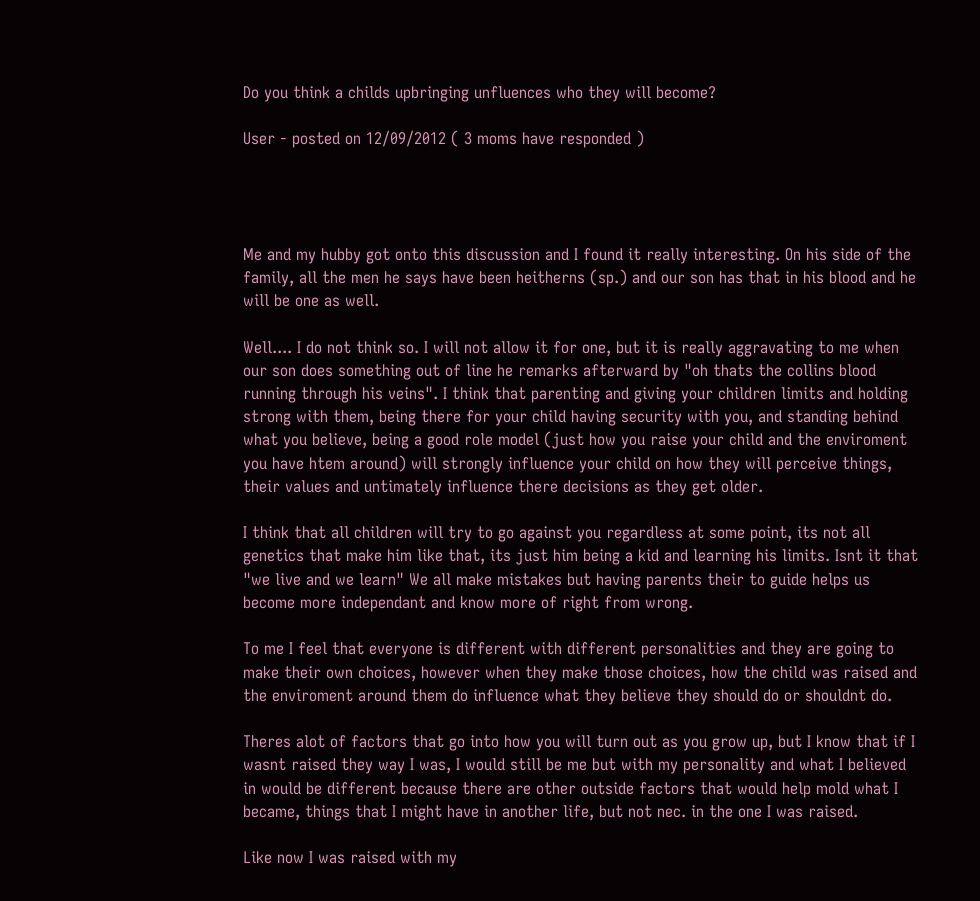Do you think a childs upbringing unfluences who they will become?

User - posted on 12/09/2012 ( 3 moms have responded )




Me and my hubby got onto this discussion and I found it really interesting. On his side of the family, all the men he says have been heitherns (sp.) and our son has that in his blood and he will be one as well.

Well.... I do not think so. I will not allow it for one, but it is really aggravating to me when our son does something out of line he remarks afterward by "oh thats the collins blood running through his veins". I think that parenting and giving your children limits and holding strong with them, being there for your child having security with you, and standing behind what you believe, being a good role model (just how you raise your child and the enviroment you have htem around) will strongly influence your child on how they will perceive things, their values and untimately influence there decisions as they get older.

I think that all children will try to go against you regardless at some point, its not all genetics that make him like that, its just him being a kid and learning his limits. Isnt it that "we live and we learn" We all make mistakes but having parents their to guide helps us become more independant and know more of right from wrong.

To me I feel that everyone is different with different personalities and they are going to make their own choices, however when they make those choices, how the child was raised and the enviroment around them do influence what they believe they should do or shouldnt do.

Theres alot of factors that go into how you will turn out as you grow up, but I know that if I wasnt raised they way I was, I would still be me but with my personality and what I believed in would be different because there are other outside factors that would help mold what I became, things that I might have in another life, but not nec. in the one I was raised.

Like now I was raised with my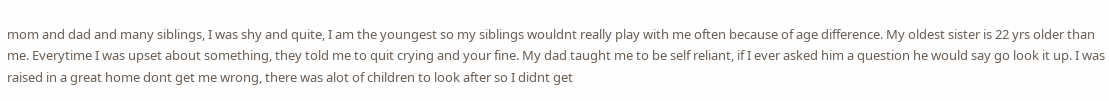mom and dad and many siblings, I was shy and quite, I am the youngest so my siblings wouldnt really play with me often because of age difference. My oldest sister is 22 yrs older than me. Everytime I was upset about something, they told me to quit crying and your fine. My dad taught me to be self reliant, if I ever asked him a question he would say go look it up. I was raised in a great home dont get me wrong, there was alot of children to look after so I didnt get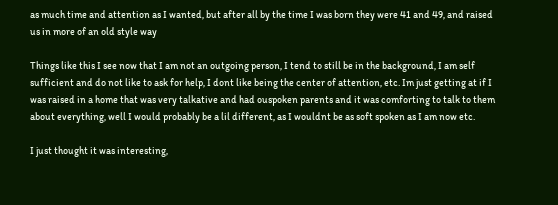as much time and attention as I wanted, but after all by the time I was born they were 41 and 49, and raised us in more of an old style way

Things like this I see now that I am not an outgoing person, I tend to still be in the background, I am self sufficient and do not like to ask for help, I dont like being the center of attention, etc. Im just getting at if I was raised in a home that was very talkative and had ouspoken parents and it was comforting to talk to them about everything, well I would probably be a lil different, as I wouldnt be as soft spoken as I am now etc.

I just thought it was interesting,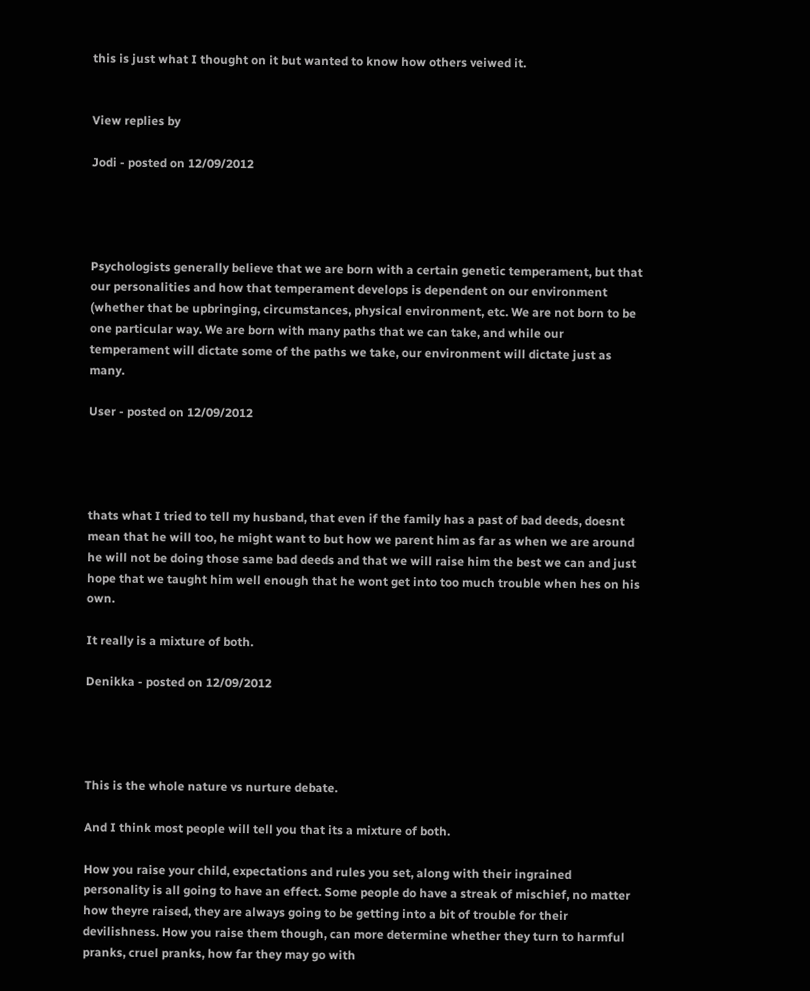this is just what I thought on it but wanted to know how others veiwed it.


View replies by

Jodi - posted on 12/09/2012




Psychologists generally believe that we are born with a certain genetic temperament, but that our personalities and how that temperament develops is dependent on our environment (whether that be upbringing, circumstances, physical environment, etc. We are not born to be one particular way. We are born with many paths that we can take, and while our temperament will dictate some of the paths we take, our environment will dictate just as many.

User - posted on 12/09/2012




thats what I tried to tell my husband, that even if the family has a past of bad deeds, doesnt mean that he will too, he might want to but how we parent him as far as when we are around he will not be doing those same bad deeds and that we will raise him the best we can and just hope that we taught him well enough that he wont get into too much trouble when hes on his own.

It really is a mixture of both.

Denikka - posted on 12/09/2012




This is the whole nature vs nurture debate.

And I think most people will tell you that its a mixture of both.

How you raise your child, expectations and rules you set, along with their ingrained personality is all going to have an effect. Some people do have a streak of mischief, no matter how theyre raised, they are always going to be getting into a bit of trouble for their devilishness. How you raise them though, can more determine whether they turn to harmful pranks, cruel pranks, how far they may go with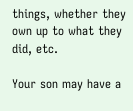things, whether they own up to what they did, etc.

Your son may have a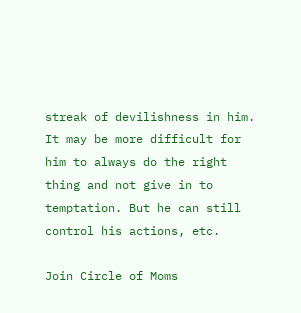streak of devilishness in him. It may be more difficult for him to always do the right thing and not give in to temptation. But he can still control his actions, etc.

Join Circle of Moms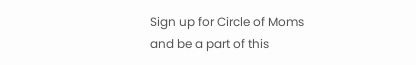Sign up for Circle of Moms and be a part of this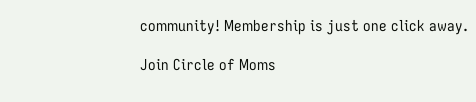community! Membership is just one click away.

Join Circle of Moms